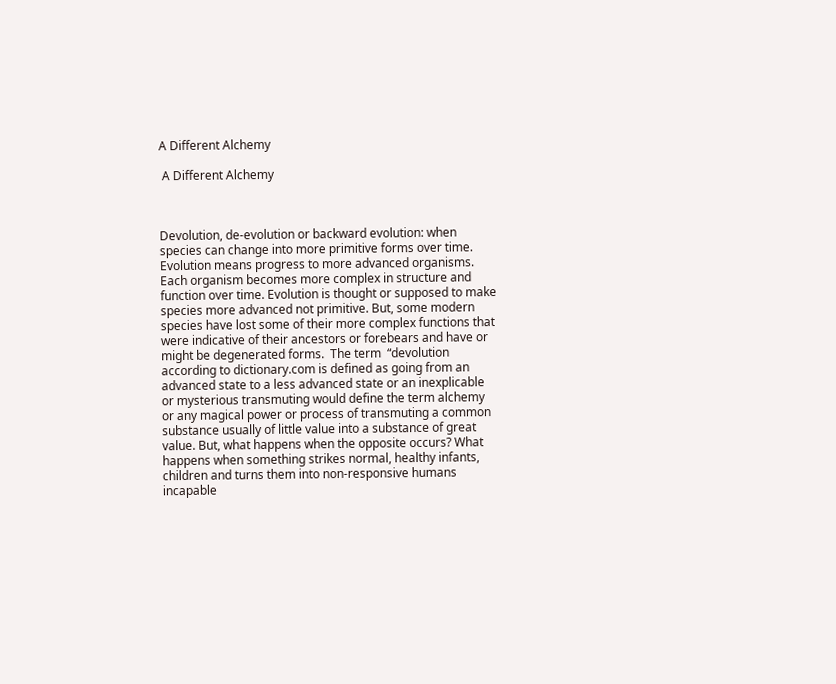A Different Alchemy

 A Different Alchemy



Devolution, de-evolution or backward evolution: when species can change into more primitive forms over time. Evolution means progress to more advanced organisms. Each organism becomes more complex in structure and function over time. Evolution is thought or supposed to make species more advanced not primitive. But, some modern species have lost some of their more complex functions that were indicative of their ancestors or forebears and have or might be degenerated forms.  The term  “devolution according to dictionary.com is defined as going from an advanced state to a less advanced state or an inexplicable or mysterious transmuting would define the term alchemy or any magical power or process of transmuting a common substance usually of little value into a substance of great value. But, what happens when the opposite occurs? What happens when something strikes normal, healthy infants, children and turns them into non-responsive humans incapable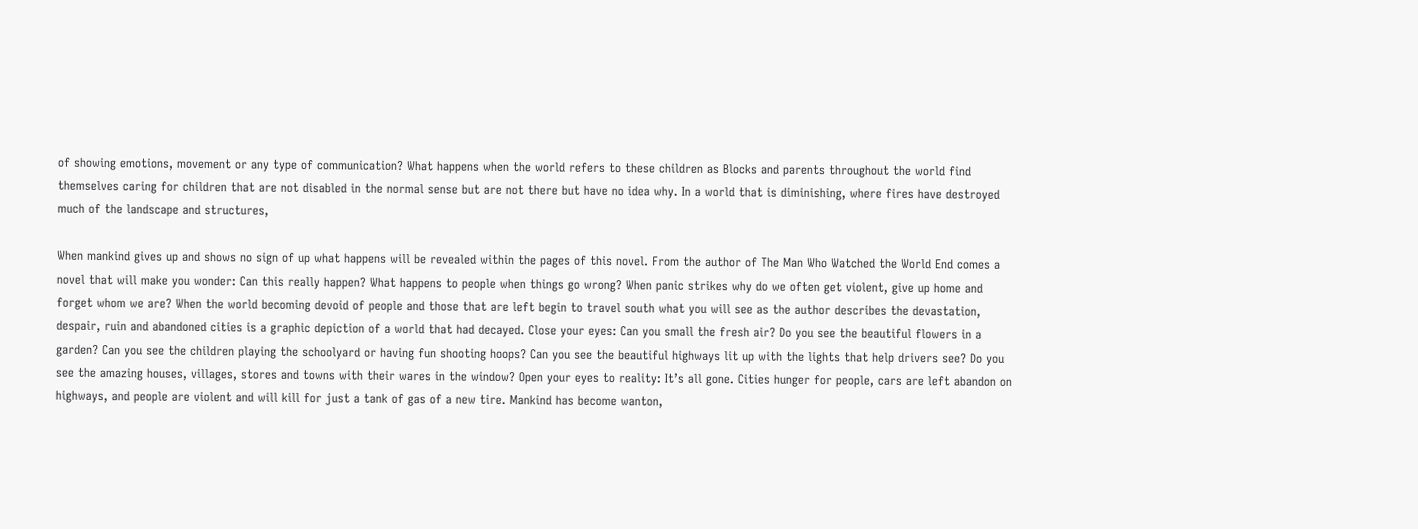of showing emotions, movement or any type of communication? What happens when the world refers to these children as Blocks and parents throughout the world find themselves caring for children that are not disabled in the normal sense but are not there but have no idea why. In a world that is diminishing, where fires have destroyed much of the landscape and structures,

When mankind gives up and shows no sign of up what happens will be revealed within the pages of this novel. From the author of The Man Who Watched the World End comes a novel that will make you wonder: Can this really happen? What happens to people when things go wrong? When panic strikes why do we often get violent, give up home and forget whom we are? When the world becoming devoid of people and those that are left begin to travel south what you will see as the author describes the devastation, despair, ruin and abandoned cities is a graphic depiction of a world that had decayed. Close your eyes: Can you small the fresh air? Do you see the beautiful flowers in a garden? Can you see the children playing the schoolyard or having fun shooting hoops? Can you see the beautiful highways lit up with the lights that help drivers see? Do you see the amazing houses, villages, stores and towns with their wares in the window? Open your eyes to reality: It’s all gone. Cities hunger for people, cars are left abandon on highways, and people are violent and will kill for just a tank of gas of a new tire. Mankind has become wanton,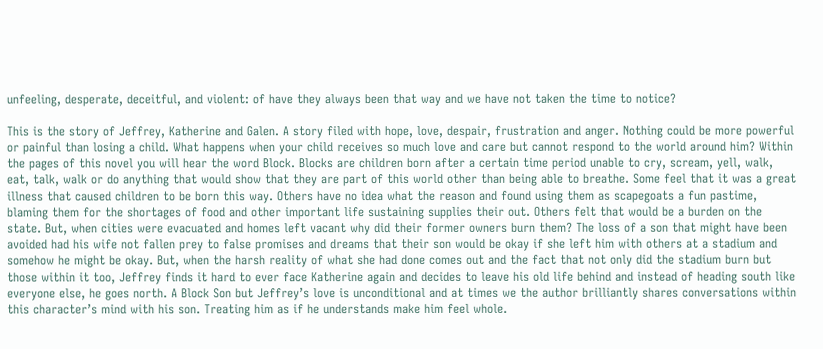unfeeling, desperate, deceitful, and violent: of have they always been that way and we have not taken the time to notice?

This is the story of Jeffrey, Katherine and Galen. A story filed with hope, love, despair, frustration and anger. Nothing could be more powerful or painful than losing a child. What happens when your child receives so much love and care but cannot respond to the world around him? Within the pages of this novel you will hear the word Block. Blocks are children born after a certain time period unable to cry, scream, yell, walk, eat, talk, walk or do anything that would show that they are part of this world other than being able to breathe. Some feel that it was a great illness that caused children to be born this way. Others have no idea what the reason and found using them as scapegoats a fun pastime, blaming them for the shortages of food and other important life sustaining supplies their out. Others felt that would be a burden on the state. But, when cities were evacuated and homes left vacant why did their former owners burn them? The loss of a son that might have been avoided had his wife not fallen prey to false promises and dreams that their son would be okay if she left him with others at a stadium and somehow he might be okay. But, when the harsh reality of what she had done comes out and the fact that not only did the stadium burn but those within it too, Jeffrey finds it hard to ever face Katherine again and decides to leave his old life behind and instead of heading south like everyone else, he goes north. A Block Son but Jeffrey’s love is unconditional and at times we the author brilliantly shares conversations within this character’s mind with his son. Treating him as if he understands make him feel whole.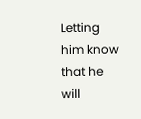Letting him know that he will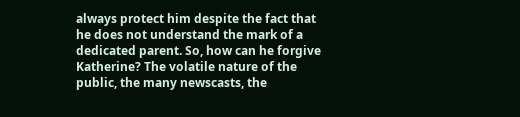always protect him despite the fact that he does not understand the mark of a dedicated parent. So, how can he forgive Katherine? The volatile nature of the public, the many newscasts, the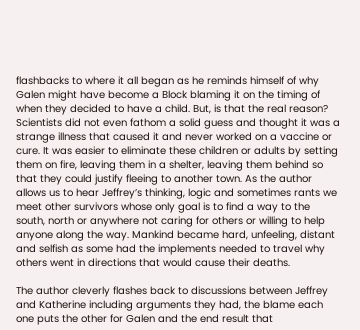flashbacks to where it all began as he reminds himself of why Galen might have become a Block blaming it on the timing of when they decided to have a child. But, is that the real reason? Scientists did not even fathom a solid guess and thought it was a strange illness that caused it and never worked on a vaccine or cure. It was easier to eliminate these children or adults by setting them on fire, leaving them in a shelter, leaving them behind so that they could justify fleeing to another town. As the author allows us to hear Jeffrey’s thinking, logic and sometimes rants we meet other survivors whose only goal is to find a way to the south, north or anywhere not caring for others or willing to help anyone along the way. Mankind became hard, unfeeling, distant and selfish as some had the implements needed to travel why others went in directions that would cause their deaths.

The author cleverly flashes back to discussions between Jeffrey and Katherine including arguments they had, the blame each one puts the other for Galen and the end result that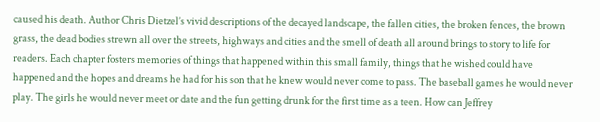caused his death. Author Chris Dietzel’s vivid descriptions of the decayed landscape, the fallen cities, the broken fences, the brown grass, the dead bodies strewn all over the streets, highways and cities and the smell of death all around brings to story to life for readers. Each chapter fosters memories of things that happened within this small family, things that he wished could have happened and the hopes and dreams he had for his son that he knew would never come to pass. The baseball games he would never play. The girls he would never meet or date and the fun getting drunk for the first time as a teen. How can Jeffrey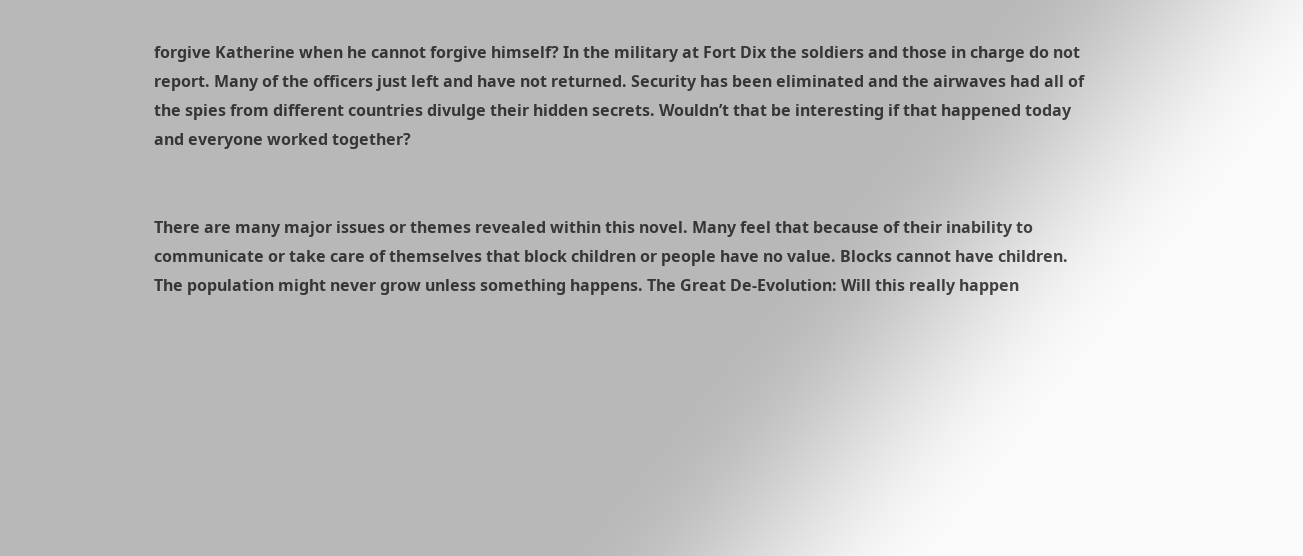forgive Katherine when he cannot forgive himself? In the military at Fort Dix the soldiers and those in charge do not report. Many of the officers just left and have not returned. Security has been eliminated and the airwaves had all of the spies from different countries divulge their hidden secrets. Wouldn’t that be interesting if that happened today and everyone worked together?


There are many major issues or themes revealed within this novel. Many feel that because of their inability to communicate or take care of themselves that block children or people have no value. Blocks cannot have children. The population might never grow unless something happens. The Great De-Evolution: Will this really happen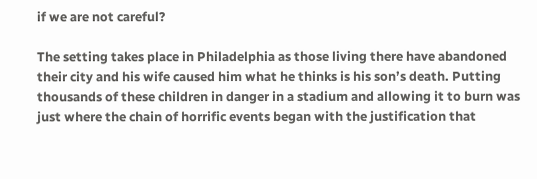if we are not careful?

The setting takes place in Philadelphia as those living there have abandoned their city and his wife caused him what he thinks is his son’s death. Putting thousands of these children in danger in a stadium and allowing it to burn was just where the chain of horrific events began with the justification that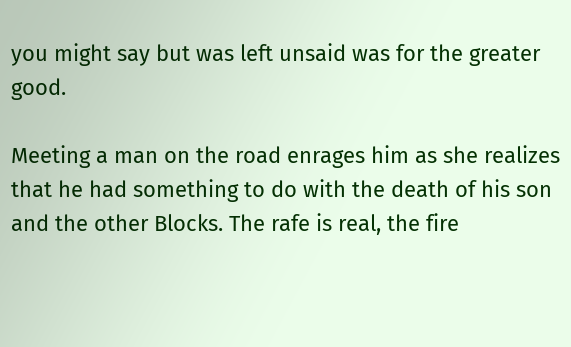you might say but was left unsaid was for the greater good.

Meeting a man on the road enrages him as she realizes that he had something to do with the death of his son and the other Blocks. The rafe is real, the fire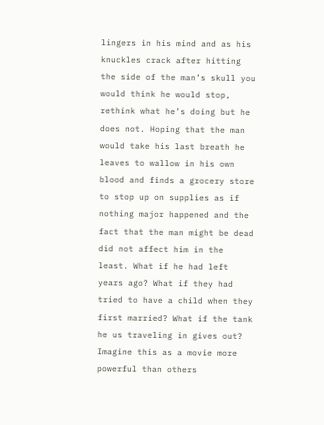lingers in his mind and as his knuckles crack after hitting the side of the man’s skull you would think he would stop, rethink what he’s doing but he does not. Hoping that the man would take his last breath he leaves to wallow in his own blood and finds a grocery store to stop up on supplies as if nothing major happened and the fact that the man might be dead did not affect him in the least. What if he had left years ago? What if they had tried to have a child when they first married? What if the tank he us traveling in gives out? Imagine this as a movie more powerful than others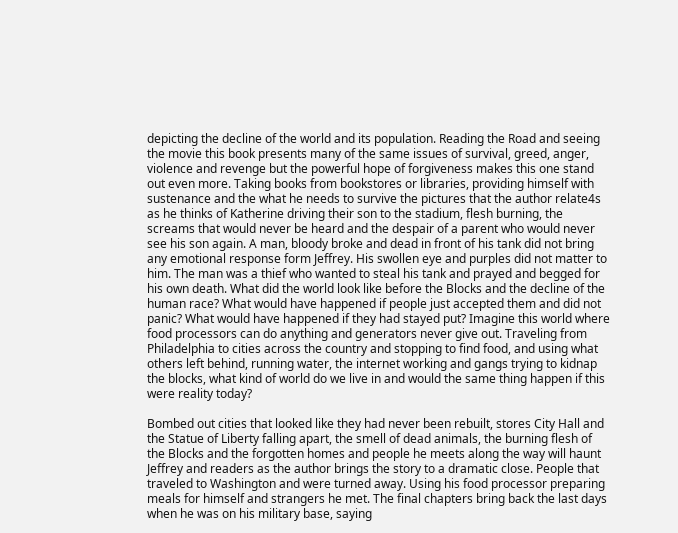depicting the decline of the world and its population. Reading the Road and seeing the movie this book presents many of the same issues of survival, greed, anger, violence and revenge but the powerful hope of forgiveness makes this one stand out even more. Taking books from bookstores or libraries, providing himself with sustenance and the what he needs to survive the pictures that the author relate4s as he thinks of Katherine driving their son to the stadium, flesh burning, the screams that would never be heard and the despair of a parent who would never see his son again. A man, bloody broke and dead in front of his tank did not bring any emotional response form Jeffrey. His swollen eye and purples did not matter to him. The man was a thief who wanted to steal his tank and prayed and begged for his own death. What did the world look like before the Blocks and the decline of the human race? What would have happened if people just accepted them and did not panic? What would have happened if they had stayed put? Imagine this world where food processors can do anything and generators never give out. Traveling from Philadelphia to cities across the country and stopping to find food, and using what others left behind, running water, the internet working and gangs trying to kidnap the blocks, what kind of world do we live in and would the same thing happen if this were reality today?

Bombed out cities that looked like they had never been rebuilt, stores City Hall and the Statue of Liberty falling apart, the smell of dead animals, the burning flesh of the Blocks and the forgotten homes and people he meets along the way will haunt Jeffrey and readers as the author brings the story to a dramatic close. People that traveled to Washington and were turned away. Using his food processor preparing meals for himself and strangers he met. The final chapters bring back the last days when he was on his military base, saying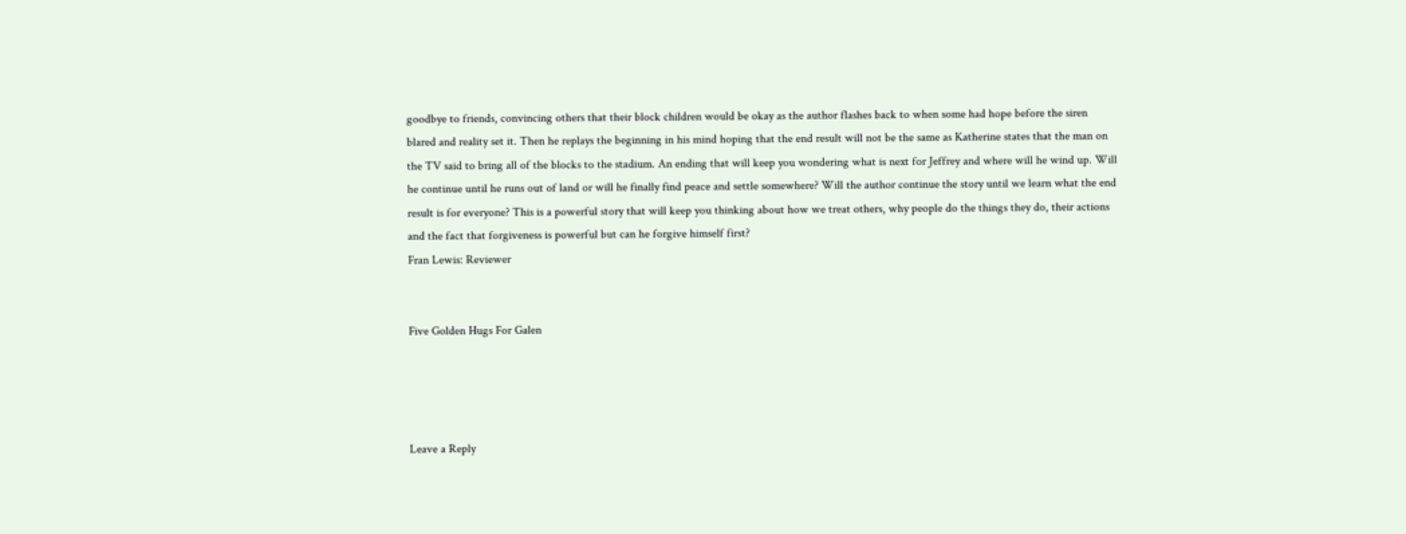goodbye to friends, convincing others that their block children would be okay as the author flashes back to when some had hope before the siren blared and reality set it. Then he replays the beginning in his mind hoping that the end result will not be the same as Katherine states that the man on the TV said to bring all of the blocks to the stadium. An ending that will keep you wondering what is next for Jeffrey and where will he wind up. Will he continue until he runs out of land or will he finally find peace and settle somewhere? Will the author continue the story until we learn what the end result is for everyone? This is a powerful story that will keep you thinking about how we treat others, why people do the things they do, their actions and the fact that forgiveness is powerful but can he forgive himself first?
Fran Lewis: Reviewer


Five Golden Hugs For Galen




Leave a Reply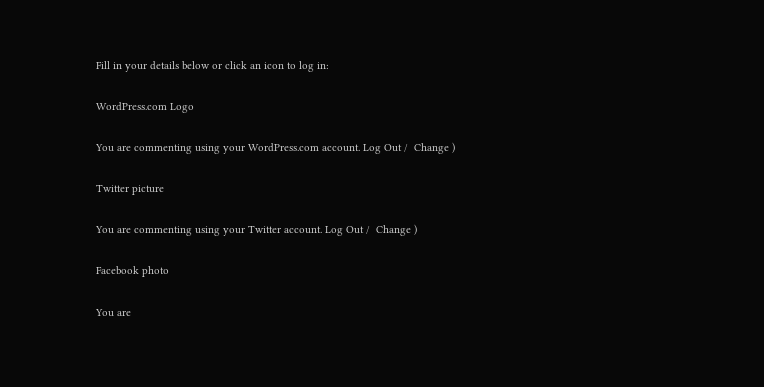Fill in your details below or click an icon to log in:

WordPress.com Logo

You are commenting using your WordPress.com account. Log Out /  Change )

Twitter picture

You are commenting using your Twitter account. Log Out /  Change )

Facebook photo

You are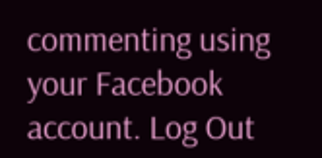commenting using your Facebook account. Log Out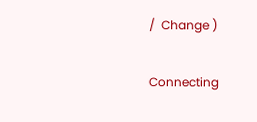/  Change )

Connecting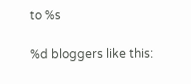to %s

%d bloggers like this: